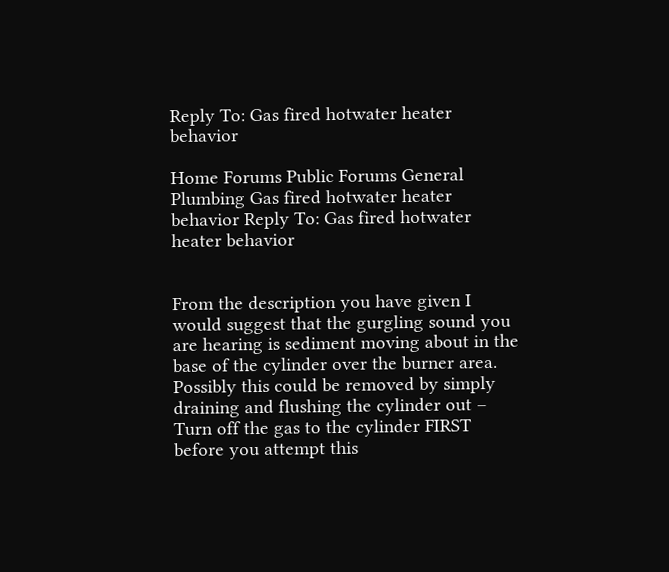Reply To: Gas fired hotwater heater behavior

Home Forums Public Forums General Plumbing Gas fired hotwater heater behavior Reply To: Gas fired hotwater heater behavior


From the description you have given I would suggest that the gurgling sound you are hearing is sediment moving about in the base of the cylinder over the burner area. Possibly this could be removed by simply draining and flushing the cylinder out – Turn off the gas to the cylinder FIRST before you attempt this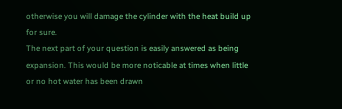otherwise you will damage the cylinder with the heat build up for sure.
The next part of your question is easily answered as being expansion. This would be more noticable at times when little or no hot water has been drawn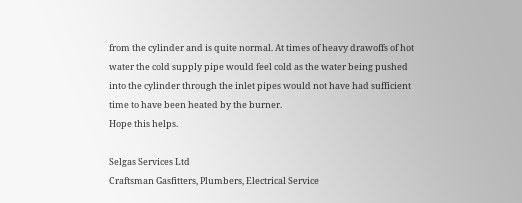from the cylinder and is quite normal. At times of heavy drawoffs of hot water the cold supply pipe would feel cold as the water being pushed into the cylinder through the inlet pipes would not have had sufficient time to have been heated by the burner.
Hope this helps.

Selgas Services Ltd
Craftsman Gasfitters, Plumbers, Electrical Service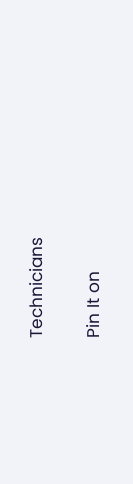Technicians

Pin It on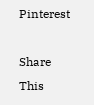Pinterest

Share This